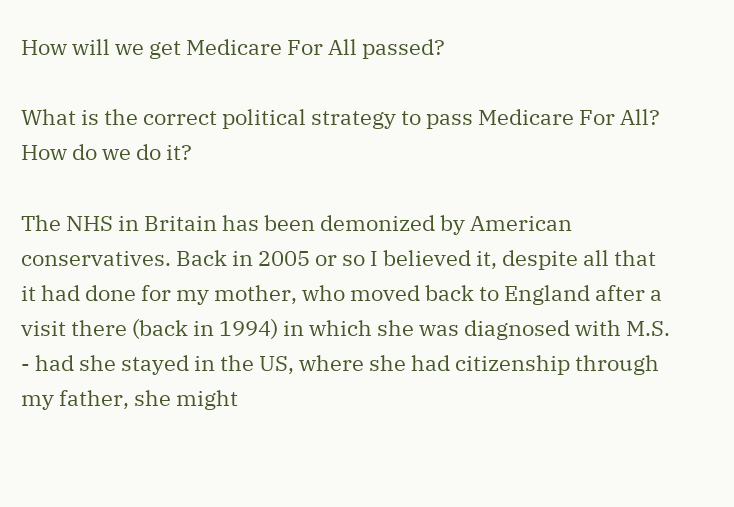How will we get Medicare For All passed?

What is the correct political strategy to pass Medicare For All? How do we do it?

The NHS in Britain has been demonized by American conservatives. Back in 2005 or so I believed it, despite all that it had done for my mother, who moved back to England after a visit there (back in 1994) in which she was diagnosed with M.S. - had she stayed in the US, where she had citizenship through my father, she might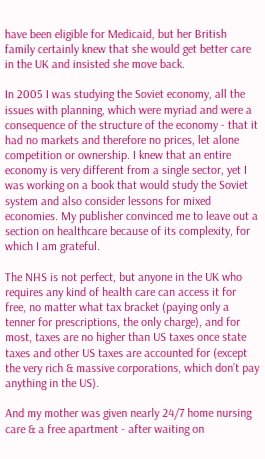have been eligible for Medicaid, but her British family certainly knew that she would get better care in the UK and insisted she move back.

In 2005 I was studying the Soviet economy, all the issues with planning, which were myriad and were a consequence of the structure of the economy - that it had no markets and therefore no prices, let alone competition or ownership. I knew that an entire economy is very different from a single sector, yet I was working on a book that would study the Soviet system and also consider lessons for mixed economies. My publisher convinced me to leave out a section on healthcare because of its complexity, for which I am grateful.

The NHS is not perfect, but anyone in the UK who requires any kind of health care can access it for free, no matter what tax bracket (paying only a tenner for prescriptions, the only charge), and for most, taxes are no higher than US taxes once state taxes and other US taxes are accounted for (except the very rich & massive corporations, which don’t pay anything in the US).

And my mother was given nearly 24/7 home nursing care & a free apartment - after waiting on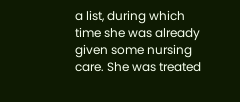a list, during which time she was already given some nursing care. She was treated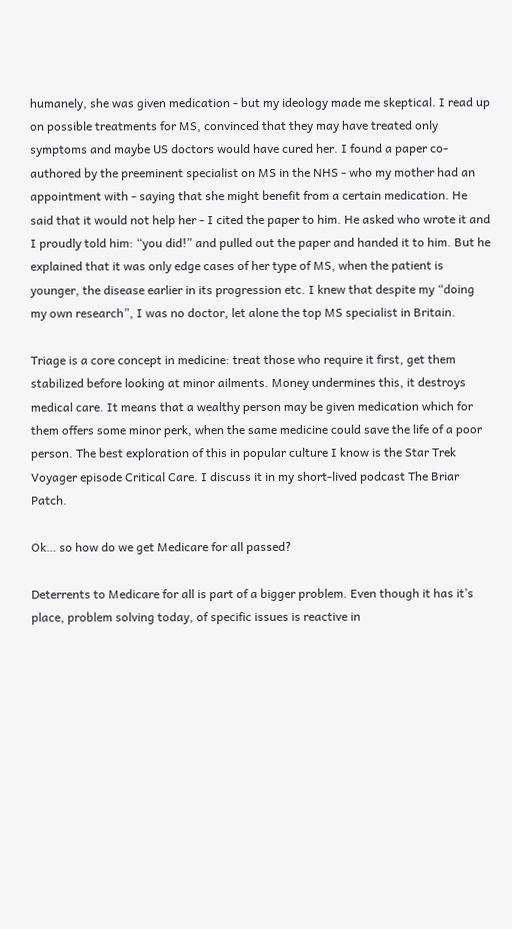humanely, she was given medication - but my ideology made me skeptical. I read up on possible treatments for MS, convinced that they may have treated only symptoms and maybe US doctors would have cured her. I found a paper co-authored by the preeminent specialist on MS in the NHS - who my mother had an appointment with - saying that she might benefit from a certain medication. He said that it would not help her - I cited the paper to him. He asked who wrote it and I proudly told him: “you did!” and pulled out the paper and handed it to him. But he explained that it was only edge cases of her type of MS, when the patient is younger, the disease earlier in its progression etc. I knew that despite my “doing my own research”, I was no doctor, let alone the top MS specialist in Britain.

Triage is a core concept in medicine: treat those who require it first, get them stabilized before looking at minor ailments. Money undermines this, it destroys medical care. It means that a wealthy person may be given medication which for them offers some minor perk, when the same medicine could save the life of a poor person. The best exploration of this in popular culture I know is the Star Trek Voyager episode Critical Care. I discuss it in my short-lived podcast The Briar Patch.

Ok… so how do we get Medicare for all passed?

Deterrents to Medicare for all is part of a bigger problem. Even though it has it’s place, problem solving today, of specific issues is reactive in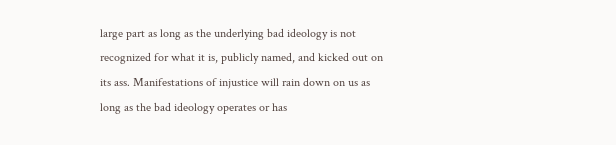large part as long as the underlying bad ideology is not recognized for what it is, publicly named, and kicked out on its ass. Manifestations of injustice will rain down on us as long as the bad ideology operates or has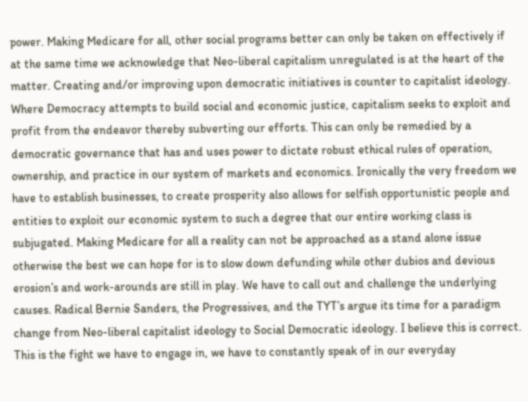power. Making Medicare for all, other social programs better can only be taken on effectively if at the same time we acknowledge that Neo-liberal capitalism unregulated is at the heart of the matter. Creating and/or improving upon democratic initiatives is counter to capitalist ideology. Where Democracy attempts to build social and economic justice, capitalism seeks to exploit and profit from the endeavor thereby subverting our efforts. This can only be remedied by a democratic governance that has and uses power to dictate robust ethical rules of operation, ownership, and practice in our system of markets and economics. Ironically the very freedom we have to establish businesses, to create prosperity also allows for selfish opportunistic people and entities to exploit our economic system to such a degree that our entire working class is subjugated. Making Medicare for all a reality can not be approached as a stand alone issue otherwise the best we can hope for is to slow down defunding while other dubios and devious erosion’s and work-arounds are still in play. We have to call out and challenge the underlying causes. Radical Bernie Sanders, the Progressives, and the TYT’s argue its time for a paradigm change from Neo-liberal capitalist ideology to Social Democratic ideology. I believe this is correct. This is the fight we have to engage in, we have to constantly speak of in our everyday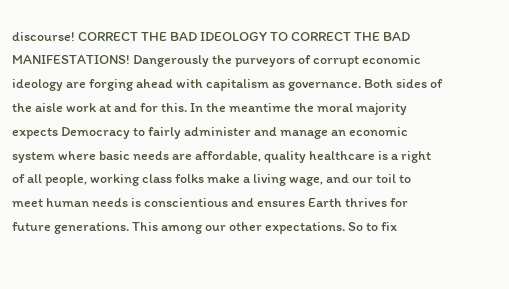discourse! CORRECT THE BAD IDEOLOGY TO CORRECT THE BAD MANIFESTATIONS! Dangerously the purveyors of corrupt economic ideology are forging ahead with capitalism as governance. Both sides of the aisle work at and for this. In the meantime the moral majority expects Democracy to fairly administer and manage an economic system where basic needs are affordable, quality healthcare is a right of all people, working class folks make a living wage, and our toil to meet human needs is conscientious and ensures Earth thrives for future generations. This among our other expectations. So to fix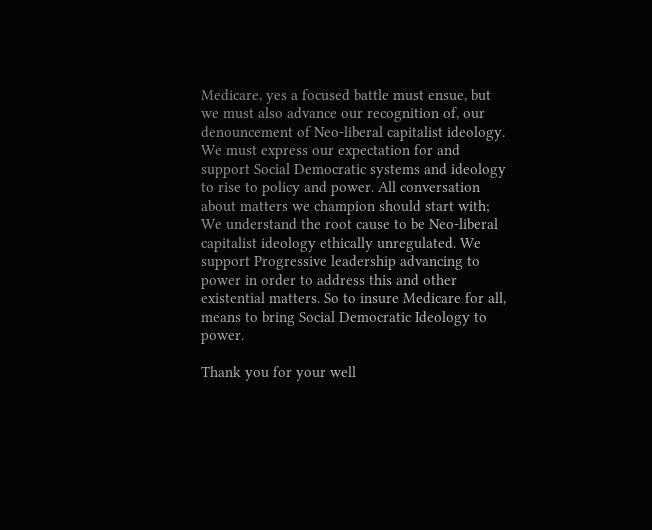Medicare, yes a focused battle must ensue, but we must also advance our recognition of, our denouncement of Neo-liberal capitalist ideology. We must express our expectation for and support Social Democratic systems and ideology to rise to policy and power. All conversation about matters we champion should start with; We understand the root cause to be Neo-liberal capitalist ideology ethically unregulated. We support Progressive leadership advancing to power in order to address this and other existential matters. So to insure Medicare for all, means to bring Social Democratic Ideology to power.

Thank you for your well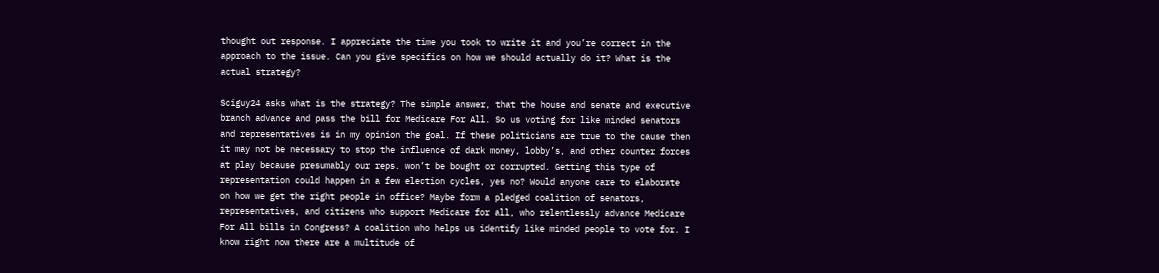thought out response. I appreciate the time you took to write it and you’re correct in the approach to the issue. Can you give specifics on how we should actually do it? What is the actual strategy?

Sciguy24 asks what is the strategy? The simple answer, that the house and senate and executive branch advance and pass the bill for Medicare For All. So us voting for like minded senators and representatives is in my opinion the goal. If these politicians are true to the cause then it may not be necessary to stop the influence of dark money, lobby’s, and other counter forces at play because presumably our reps. won’t be bought or corrupted. Getting this type of representation could happen in a few election cycles, yes no? Would anyone care to elaborate on how we get the right people in office? Maybe form a pledged coalition of senators, representatives, and citizens who support Medicare for all, who relentlessly advance Medicare For All bills in Congress? A coalition who helps us identify like minded people to vote for. I know right now there are a multitude of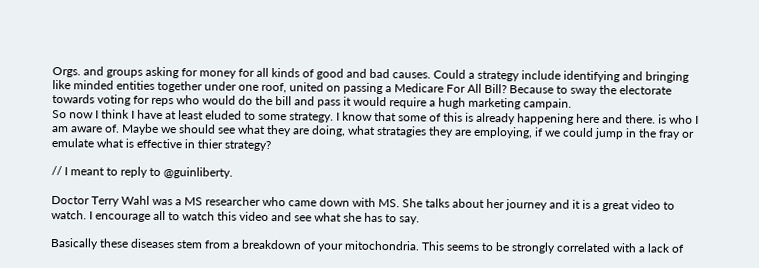Orgs. and groups asking for money for all kinds of good and bad causes. Could a strategy include identifying and bringing like minded entities together under one roof, united on passing a Medicare For All Bill? Because to sway the electorate towards voting for reps who would do the bill and pass it would require a hugh marketing campain.
So now I think I have at least eluded to some strategy. I know that some of this is already happening here and there. is who I am aware of. Maybe we should see what they are doing, what stratagies they are employing, if we could jump in the fray or emulate what is effective in thier strategy?

// I meant to reply to @guinliberty.

Doctor Terry Wahl was a MS researcher who came down with MS. She talks about her journey and it is a great video to watch. I encourage all to watch this video and see what she has to say.

Basically these diseases stem from a breakdown of your mitochondria. This seems to be strongly correlated with a lack of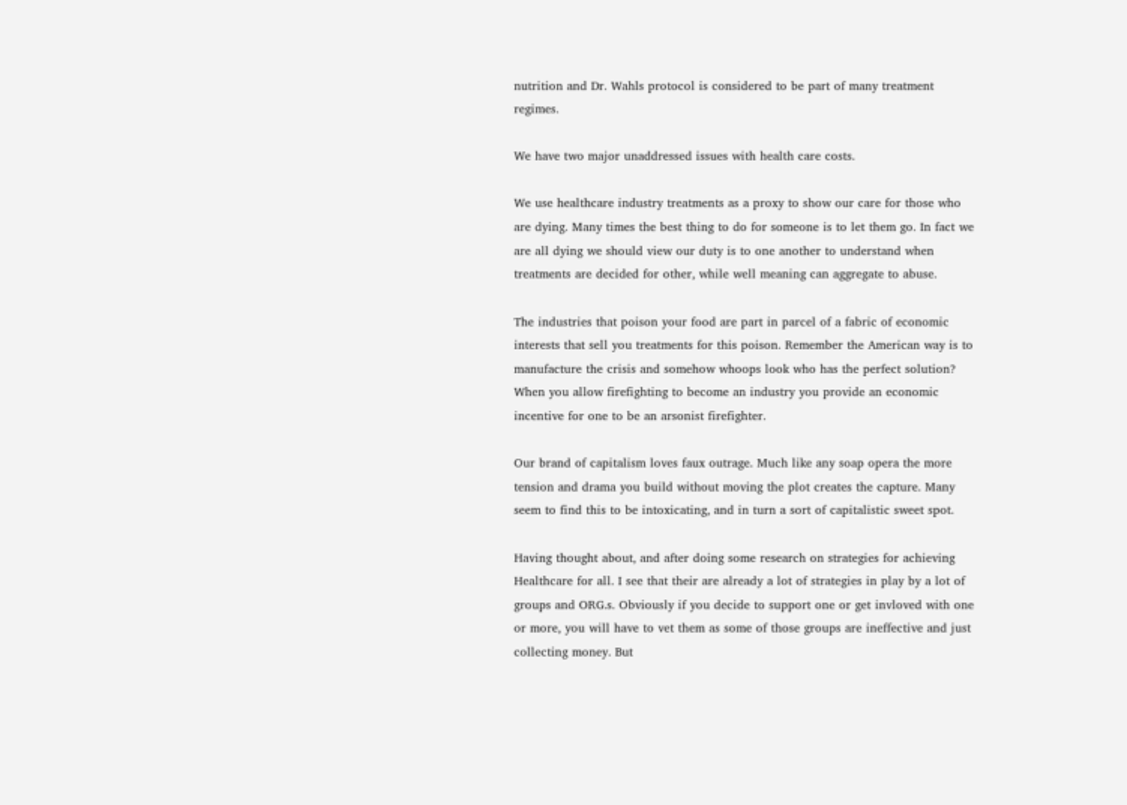nutrition and Dr. Wahls protocol is considered to be part of many treatment regimes.

We have two major unaddressed issues with health care costs.

We use healthcare industry treatments as a proxy to show our care for those who are dying. Many times the best thing to do for someone is to let them go. In fact we are all dying we should view our duty is to one another to understand when treatments are decided for other, while well meaning can aggregate to abuse.

The industries that poison your food are part in parcel of a fabric of economic interests that sell you treatments for this poison. Remember the American way is to manufacture the crisis and somehow whoops look who has the perfect solution? When you allow firefighting to become an industry you provide an economic incentive for one to be an arsonist firefighter.

Our brand of capitalism loves faux outrage. Much like any soap opera the more tension and drama you build without moving the plot creates the capture. Many seem to find this to be intoxicating, and in turn a sort of capitalistic sweet spot.

Having thought about, and after doing some research on strategies for achieving Healthcare for all. I see that their are already a lot of strategies in play by a lot of groups and ORG.s. Obviously if you decide to support one or get invloved with one or more, you will have to vet them as some of those groups are ineffective and just collecting money. But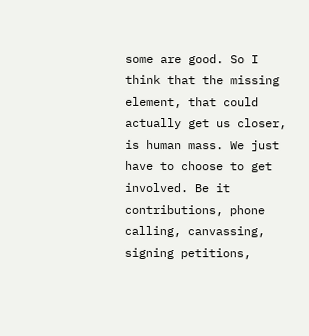some are good. So I think that the missing element, that could actually get us closer, is human mass. We just have to choose to get involved. Be it contributions, phone calling, canvassing, signing petitions,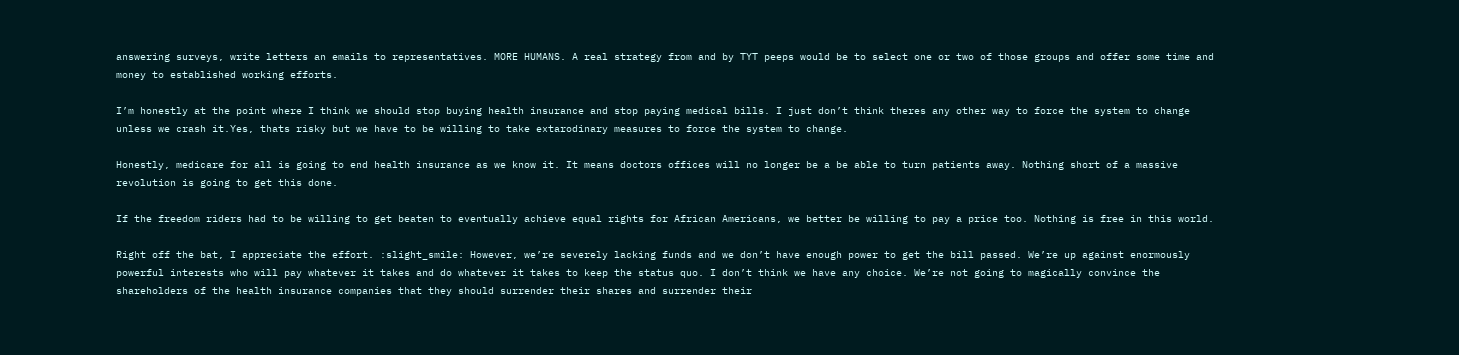answering surveys, write letters an emails to representatives. MORE HUMANS. A real strategy from and by TYT peeps would be to select one or two of those groups and offer some time and money to established working efforts.

I’m honestly at the point where I think we should stop buying health insurance and stop paying medical bills. I just don’t think theres any other way to force the system to change unless we crash it.Yes, thats risky but we have to be willing to take extarodinary measures to force the system to change.

Honestly, medicare for all is going to end health insurance as we know it. It means doctors offices will no longer be a be able to turn patients away. Nothing short of a massive revolution is going to get this done.

If the freedom riders had to be willing to get beaten to eventually achieve equal rights for African Americans, we better be willing to pay a price too. Nothing is free in this world.

Right off the bat, I appreciate the effort. :slight_smile: However, we’re severely lacking funds and we don’t have enough power to get the bill passed. We’re up against enormously powerful interests who will pay whatever it takes and do whatever it takes to keep the status quo. I don’t think we have any choice. We’re not going to magically convince the shareholders of the health insurance companies that they should surrender their shares and surrender their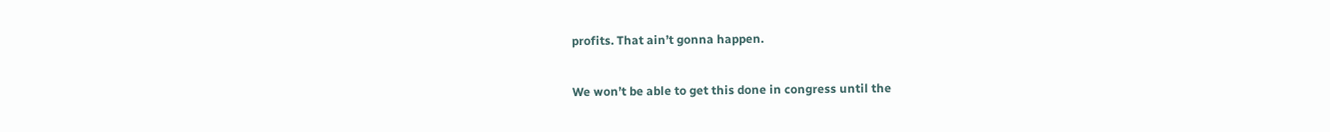profits. That ain’t gonna happen.

We won’t be able to get this done in congress until the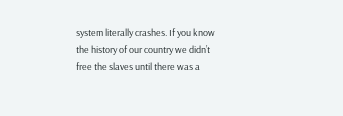system literally crashes. If you know the history of our country we didn’t free the slaves until there was a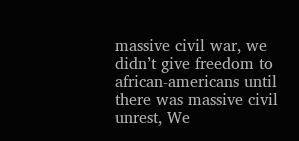massive civil war, we didn’t give freedom to african-americans until there was massive civil unrest, We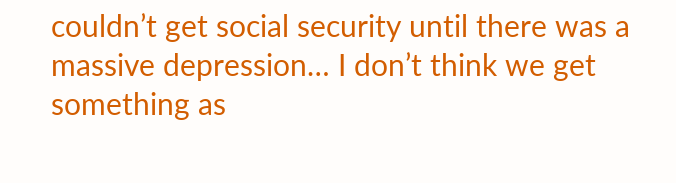couldn’t get social security until there was a massive depression… I don’t think we get something as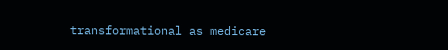transformational as medicare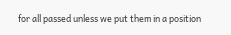for all passed unless we put them in a position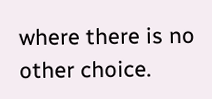where there is no other choice.